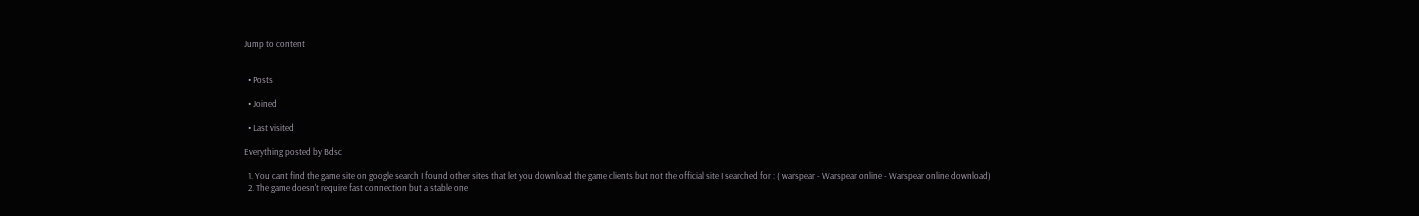Jump to content


  • Posts

  • Joined

  • Last visited

Everything posted by Bdsc

  1. You cant find the game site on google search I found other sites that let you download the game clients but not the official site I searched for : ( warspear - Warspear online - Warspear online download)
  2. The game doesn't require fast connection but a stable one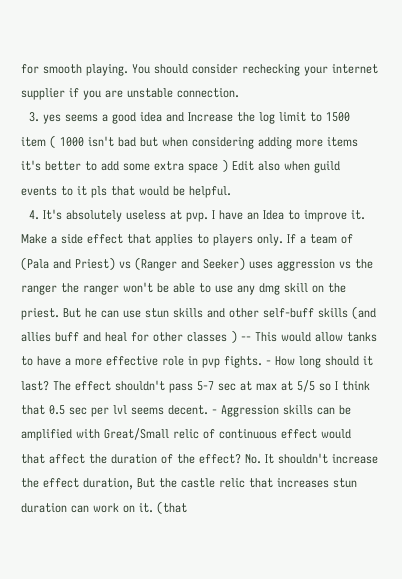for smooth playing. You should consider rechecking your internet supplier if you are unstable connection.
  3. yes seems a good idea and Increase the log limit to 1500 item ( 1000 isn't bad but when considering adding more items it's better to add some extra space ) Edit also when guild events to it pls that would be helpful.
  4. It's absolutely useless at pvp. I have an Idea to improve it. Make a side effect that applies to players only. If a team of (Pala and Priest) vs (Ranger and Seeker) uses aggression vs the ranger the ranger won't be able to use any dmg skill on the priest. But he can use stun skills and other self-buff skills (and allies buff and heal for other classes ) -- This would allow tanks to have a more effective role in pvp fights. - How long should it last? The effect shouldn't pass 5-7 sec at max at 5/5 so I think that 0.5 sec per lvl seems decent. - Aggression skills can be amplified with Great/Small relic of continuous effect would that affect the duration of the effect? No. It shouldn't increase the effect duration, But the castle relic that increases stun duration can work on it. (that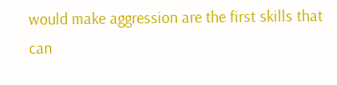would make aggression are the first skills that can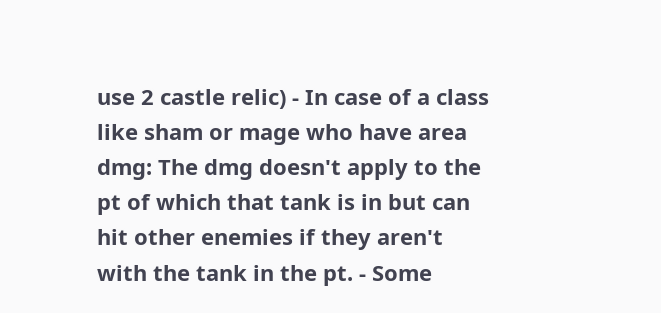use 2 castle relic) - In case of a class like sham or mage who have area dmg: The dmg doesn't apply to the pt of which that tank is in but can hit other enemies if they aren't with the tank in the pt. - Some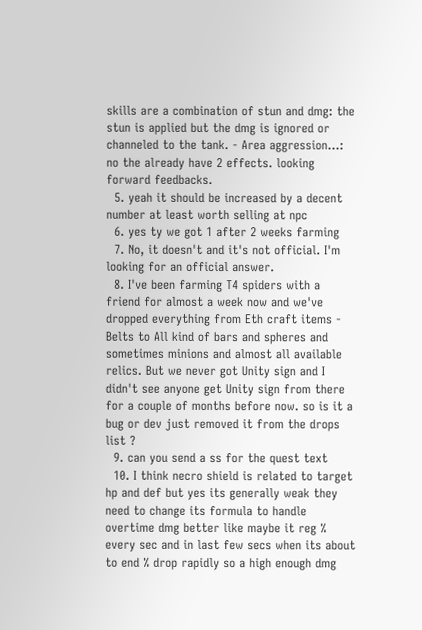skills are a combination of stun and dmg: the stun is applied but the dmg is ignored or channeled to the tank. - Area aggression...: no the already have 2 effects. looking forward feedbacks.
  5. yeah it should be increased by a decent number at least worth selling at npc
  6. yes ty we got 1 after 2 weeks farming
  7. No, it doesn't and it's not official. I'm looking for an official answer.
  8. I've been farming T4 spiders with a friend for almost a week now and we've dropped everything from Eth craft items - Belts to All kind of bars and spheres and sometimes minions and almost all available relics. But we never got Unity sign and I didn't see anyone get Unity sign from there for a couple of months before now. so is it a bug or dev just removed it from the drops list ?
  9. can you send a ss for the quest text
  10. I think necro shield is related to target hp and def but yes its generally weak they need to change its formula to handle overtime dmg better like maybe it reg % every sec and in last few secs when its about to end % drop rapidly so a high enough dmg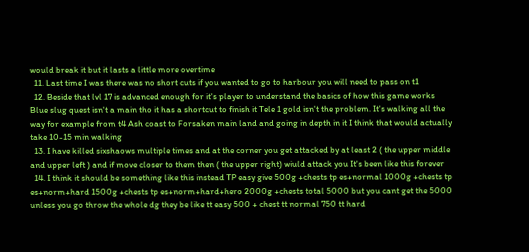would break it but it lasts a little more overtime
  11. Last time I was there was no short cuts if you wanted to go to harbour you will need to pass on t1
  12. Beside that lvl 17 is advanced enough for it's player to understand the basics of how this game works Blue slug quest isn't a main tho it has a shortcut to finish it Tele 1 gold isn't the problem. It's walking all the way for example from t4 Ash coast to Forsaken main land and going in depth in it I think that would actually take 10-15 min walking
  13. I have killed sixshaows multiple times and at the corner you get attacked by at least 2 ( the upper middle and upper left ) and if move closer to them then ( the upper right) wiuld attack you It's been like this forever
  14. I think it should be something like this instead TP easy give 500g +chests tp es+normal 1000g +chests tp es+norm+hard 1500g +chests tp es+norm+hard+hero 2000g +chests total 5000 but you cant get the 5000 unless you go throw the whole dg they be like tt easy 500 + chest tt normal 750 tt hard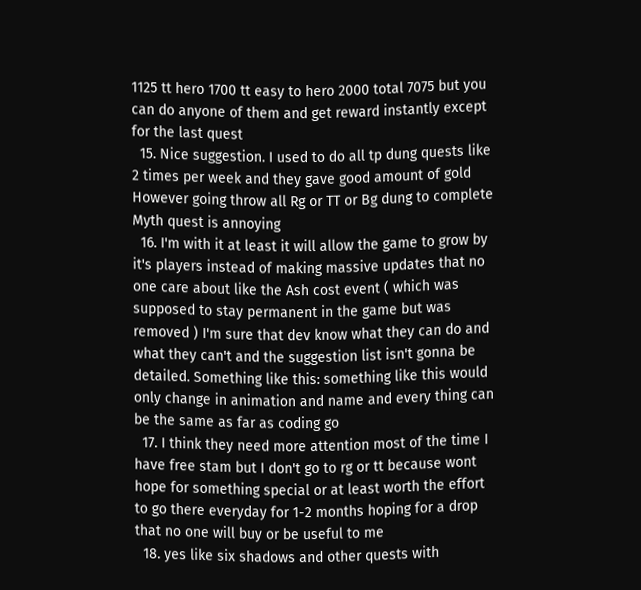1125 tt hero 1700 tt easy to hero 2000 total 7075 but you can do anyone of them and get reward instantly except for the last quest
  15. Nice suggestion. I used to do all tp dung quests like 2 times per week and they gave good amount of gold However going throw all Rg or TT or Bg dung to complete Myth quest is annoying
  16. I'm with it at least it will allow the game to grow by it's players instead of making massive updates that no one care about like the Ash cost event ( which was supposed to stay permanent in the game but was removed ) I'm sure that dev know what they can do and what they can't and the suggestion list isn't gonna be detailed. Something like this: something like this would only change in animation and name and every thing can be the same as far as coding go
  17. I think they need more attention most of the time I have free stam but I don't go to rg or tt because wont hope for something special or at least worth the effort to go there everyday for 1-2 months hoping for a drop that no one will buy or be useful to me
  18. yes like six shadows and other quests with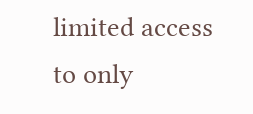limited access to only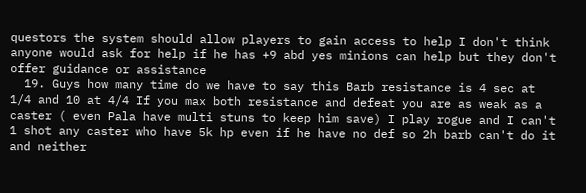questors the system should allow players to gain access to help I don't think anyone would ask for help if he has +9 abd yes minions can help but they don't offer guidance or assistance
  19. Guys how many time do we have to say this Barb resistance is 4 sec at 1/4 and 10 at 4/4 If you max both resistance and defeat you are as weak as a caster ( even Pala have multi stuns to keep him save) I play rogue and I can't 1 shot any caster who have 5k hp even if he have no def so 2h barb can't do it and neither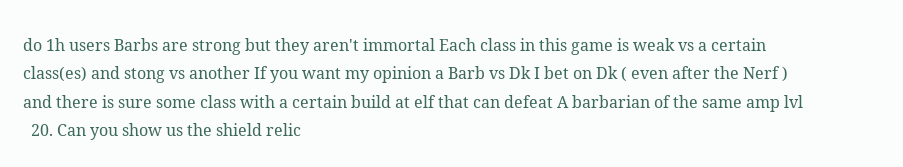do 1h users Barbs are strong but they aren't immortal Each class in this game is weak vs a certain class(es) and stong vs another If you want my opinion a Barb vs Dk I bet on Dk ( even after the Nerf ) and there is sure some class with a certain build at elf that can defeat A barbarian of the same amp lvl
  20. Can you show us the shield relic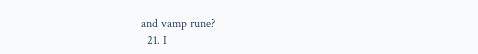and vamp rune?
  21. I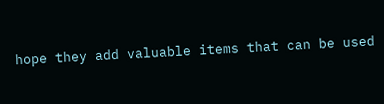hope they add valuable items that can be used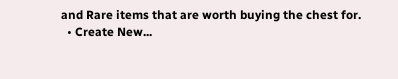and Rare items that are worth buying the chest for.
  • Create New...